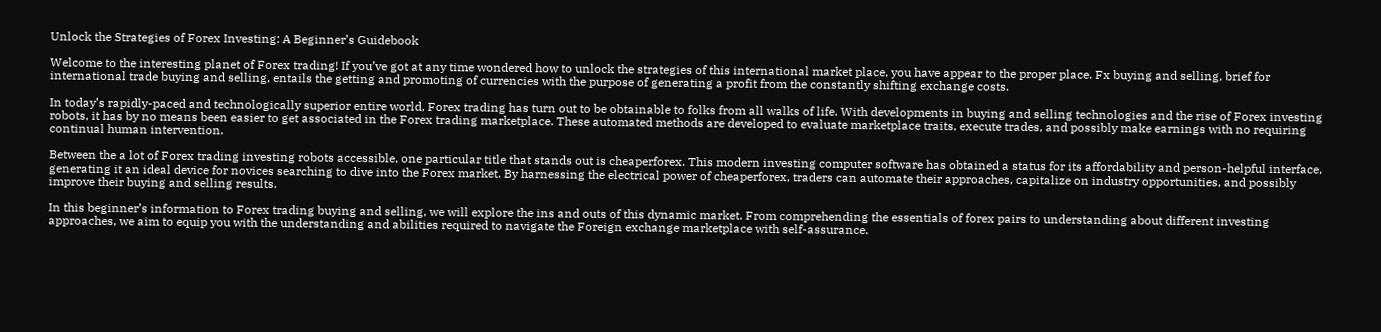Unlock the Strategies of Forex Investing: A Beginner’s Guidebook

Welcome to the interesting planet of Forex trading! If you’ve got at any time wondered how to unlock the strategies of this international market place, you have appear to the proper place. Fx buying and selling, brief for international trade buying and selling, entails the getting and promoting of currencies with the purpose of generating a profit from the constantly shifting exchange costs.

In today’s rapidly-paced and technologically superior entire world, Forex trading has turn out to be obtainable to folks from all walks of life. With developments in buying and selling technologies and the rise of Forex investing robots, it has by no means been easier to get associated in the Forex trading marketplace. These automated methods are developed to evaluate marketplace traits, execute trades, and possibly make earnings with no requiring continual human intervention.

Between the a lot of Forex trading investing robots accessible, one particular title that stands out is cheaperforex. This modern investing computer software has obtained a status for its affordability and person-helpful interface, generating it an ideal device for novices searching to dive into the Forex market. By harnessing the electrical power of cheaperforex, traders can automate their approaches, capitalize on industry opportunities, and possibly improve their buying and selling results.

In this beginner’s information to Forex trading buying and selling, we will explore the ins and outs of this dynamic market. From comprehending the essentials of forex pairs to understanding about different investing approaches, we aim to equip you with the understanding and abilities required to navigate the Foreign exchange marketplace with self-assurance.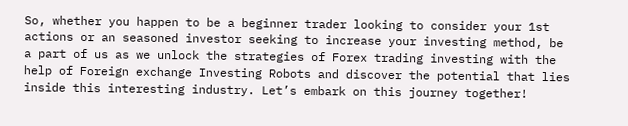So, whether you happen to be a beginner trader looking to consider your 1st actions or an seasoned investor seeking to increase your investing method, be a part of us as we unlock the strategies of Forex trading investing with the help of Foreign exchange Investing Robots and discover the potential that lies inside this interesting industry. Let’s embark on this journey together!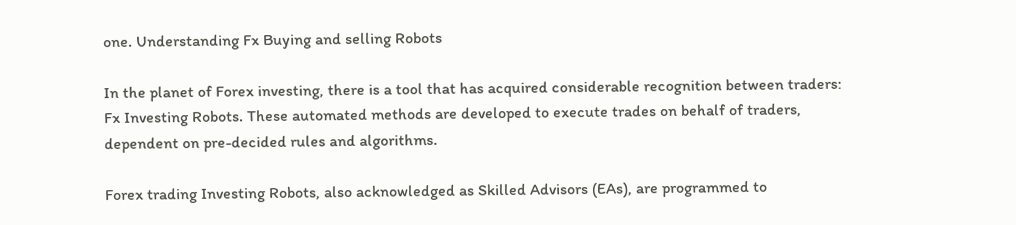one. Understanding Fx Buying and selling Robots

In the planet of Forex investing, there is a tool that has acquired considerable recognition between traders: Fx Investing Robots. These automated methods are developed to execute trades on behalf of traders, dependent on pre-decided rules and algorithms.

Forex trading Investing Robots, also acknowledged as Skilled Advisors (EAs), are programmed to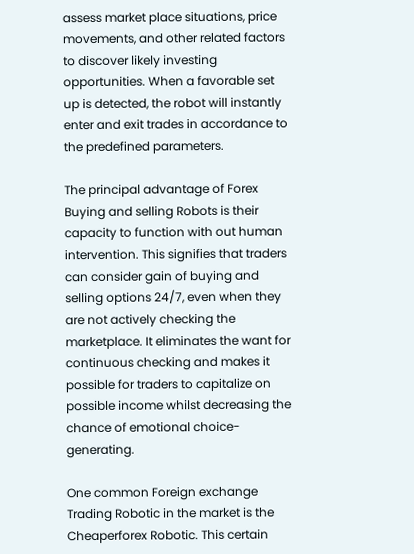assess market place situations, price movements, and other related factors to discover likely investing opportunities. When a favorable set up is detected, the robot will instantly enter and exit trades in accordance to the predefined parameters.

The principal advantage of Forex Buying and selling Robots is their capacity to function with out human intervention. This signifies that traders can consider gain of buying and selling options 24/7, even when they are not actively checking the marketplace. It eliminates the want for continuous checking and makes it possible for traders to capitalize on possible income whilst decreasing the chance of emotional choice-generating.

One common Foreign exchange Trading Robotic in the market is the Cheaperforex Robotic. This certain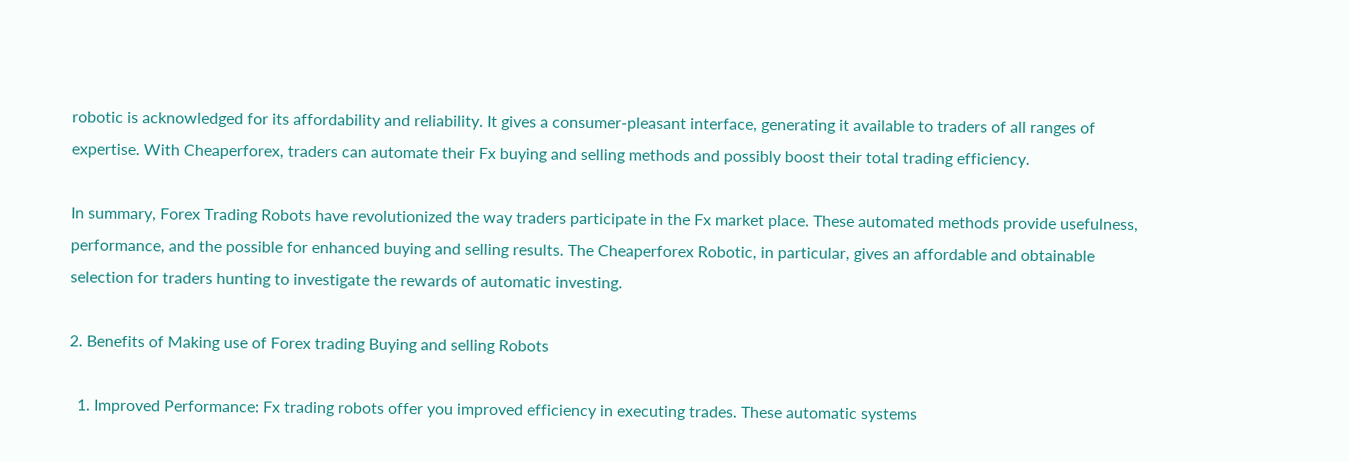robotic is acknowledged for its affordability and reliability. It gives a consumer-pleasant interface, generating it available to traders of all ranges of expertise. With Cheaperforex, traders can automate their Fx buying and selling methods and possibly boost their total trading efficiency.

In summary, Forex Trading Robots have revolutionized the way traders participate in the Fx market place. These automated methods provide usefulness, performance, and the possible for enhanced buying and selling results. The Cheaperforex Robotic, in particular, gives an affordable and obtainable selection for traders hunting to investigate the rewards of automatic investing.

2. Benefits of Making use of Forex trading Buying and selling Robots

  1. Improved Performance: Fx trading robots offer you improved efficiency in executing trades. These automatic systems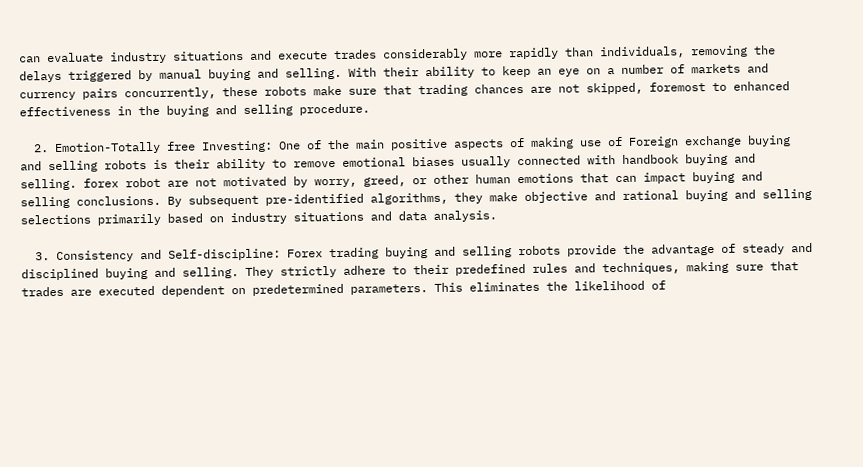can evaluate industry situations and execute trades considerably more rapidly than individuals, removing the delays triggered by manual buying and selling. With their ability to keep an eye on a number of markets and currency pairs concurrently, these robots make sure that trading chances are not skipped, foremost to enhanced effectiveness in the buying and selling procedure.

  2. Emotion-Totally free Investing: One of the main positive aspects of making use of Foreign exchange buying and selling robots is their ability to remove emotional biases usually connected with handbook buying and selling. forex robot are not motivated by worry, greed, or other human emotions that can impact buying and selling conclusions. By subsequent pre-identified algorithms, they make objective and rational buying and selling selections primarily based on industry situations and data analysis.

  3. Consistency and Self-discipline: Forex trading buying and selling robots provide the advantage of steady and disciplined buying and selling. They strictly adhere to their predefined rules and techniques, making sure that trades are executed dependent on predetermined parameters. This eliminates the likelihood of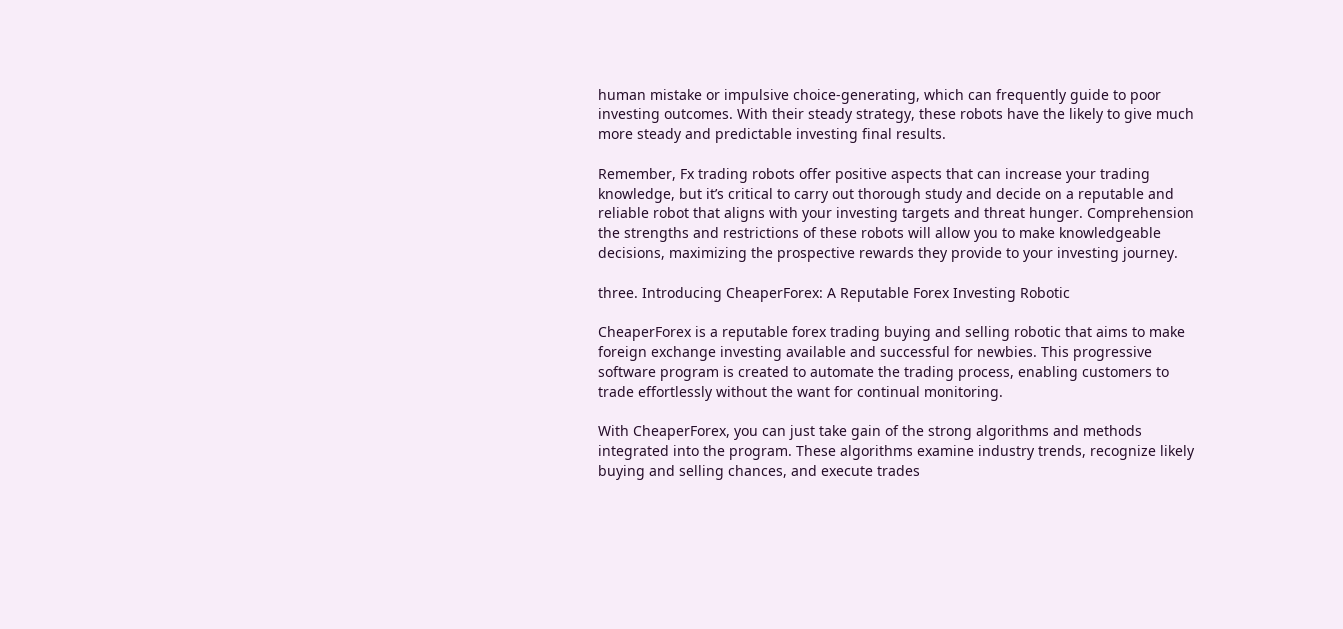human mistake or impulsive choice-generating, which can frequently guide to poor investing outcomes. With their steady strategy, these robots have the likely to give much more steady and predictable investing final results.

Remember, Fx trading robots offer positive aspects that can increase your trading knowledge, but it’s critical to carry out thorough study and decide on a reputable and reliable robot that aligns with your investing targets and threat hunger. Comprehension the strengths and restrictions of these robots will allow you to make knowledgeable decisions, maximizing the prospective rewards they provide to your investing journey.

three. Introducing CheaperForex: A Reputable Forex Investing Robotic

CheaperForex is a reputable forex trading buying and selling robotic that aims to make foreign exchange investing available and successful for newbies. This progressive software program is created to automate the trading process, enabling customers to trade effortlessly without the want for continual monitoring.

With CheaperForex, you can just take gain of the strong algorithms and methods integrated into the program. These algorithms examine industry trends, recognize likely buying and selling chances, and execute trades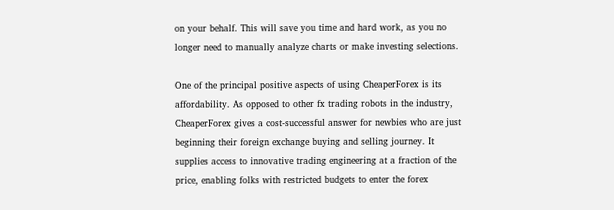on your behalf. This will save you time and hard work, as you no longer need to manually analyze charts or make investing selections.

One of the principal positive aspects of using CheaperForex is its affordability. As opposed to other fx trading robots in the industry, CheaperForex gives a cost-successful answer for newbies who are just beginning their foreign exchange buying and selling journey. It supplies access to innovative trading engineering at a fraction of the price, enabling folks with restricted budgets to enter the forex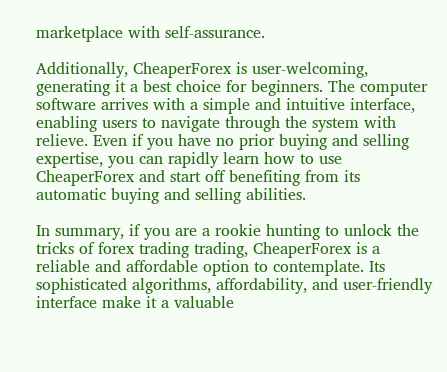marketplace with self-assurance.

Additionally, CheaperForex is user-welcoming, generating it a best choice for beginners. The computer software arrives with a simple and intuitive interface, enabling users to navigate through the system with relieve. Even if you have no prior buying and selling expertise, you can rapidly learn how to use CheaperForex and start off benefiting from its automatic buying and selling abilities.

In summary, if you are a rookie hunting to unlock the tricks of forex trading trading, CheaperForex is a reliable and affordable option to contemplate. Its sophisticated algorithms, affordability, and user-friendly interface make it a valuable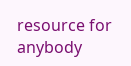resource for anybody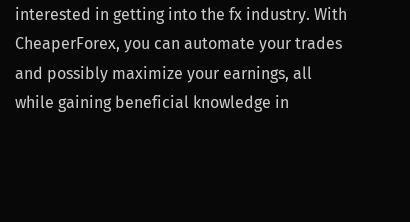interested in getting into the fx industry. With CheaperForex, you can automate your trades and possibly maximize your earnings, all while gaining beneficial knowledge in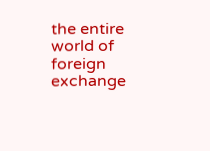the entire world of foreign exchange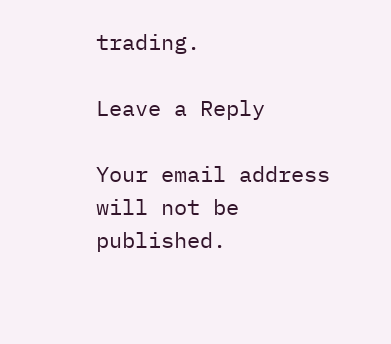trading.

Leave a Reply

Your email address will not be published.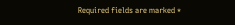Required fields are marked *